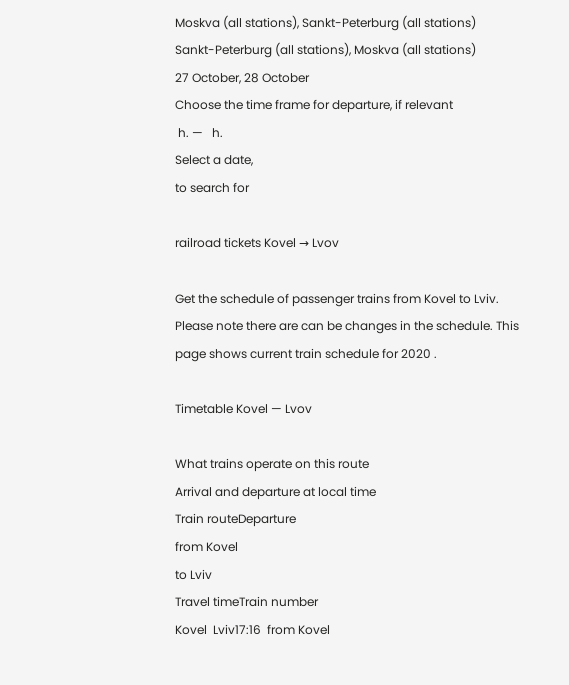Moskva (all stations), Sankt-Peterburg (all stations)
Sankt-Peterburg (all stations), Moskva (all stations)
27 October, 28 October
Choose the time frame for departure, if relevant
 h. —   h.
Select a date,
to search for

railroad tickets Kovel → Lvov

Get the schedule of passenger trains from Kovel to Lviv. Please note there are can be changes in the schedule. This page shows current train schedule for 2020 .

Timetable Kovel — Lvov

What trains operate on this route
Arrival and departure at local time
Train routeDeparture
from Kovel
to Lviv
Travel timeTrain number
Kovel  Lviv17:16  from Kovel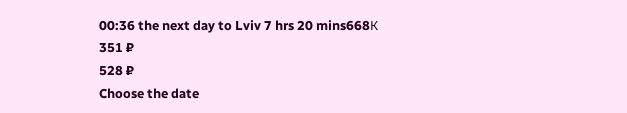00:36 the next day to Lviv 7 hrs 20 mins668К
351 ₽
528 ₽
Choose the date